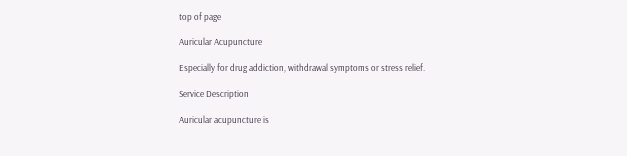top of page

Auricular Acupuncture

Especially for drug addiction, withdrawal symptoms or stress relief.

Service Description

Auricular acupuncture is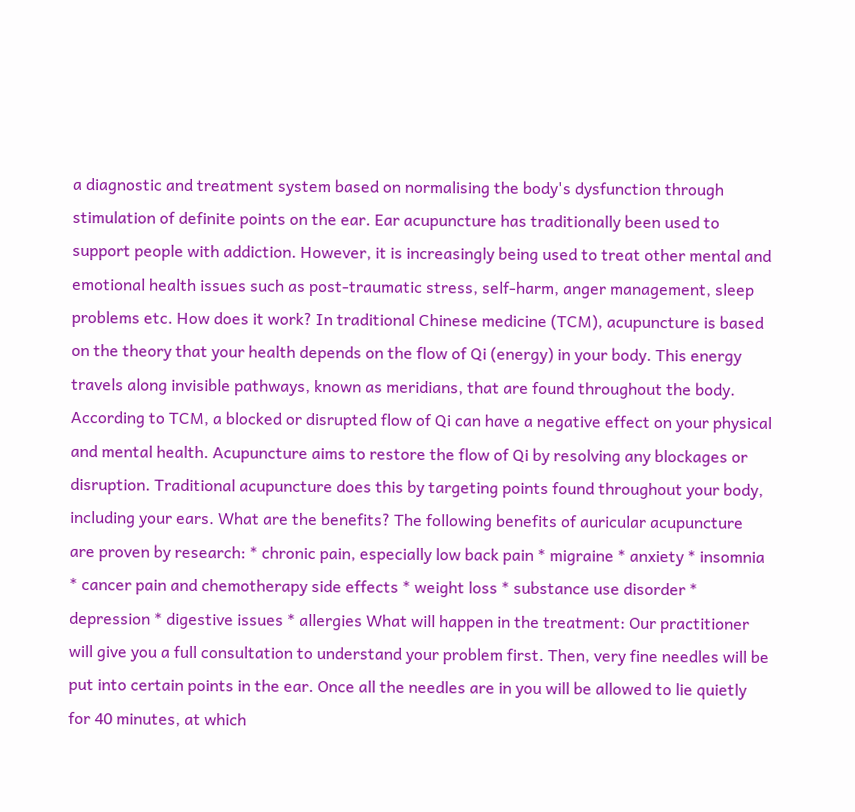a diagnostic and treatment system based on normalising the body's dysfunction through stimulation of definite points on the ear. Ear acupuncture has traditionally been used to support people with addiction. However, it is increasingly being used to treat other mental and emotional health issues such as post-traumatic stress, self-harm, anger management, sleep problems etc. How does it work? In traditional Chinese medicine (TCM), acupuncture is based on the theory that your health depends on the flow of Qi (energy) in your body. This energy travels along invisible pathways, known as meridians, that are found throughout the body. According to TCM, a blocked or disrupted flow of Qi can have a negative effect on your physical and mental health. Acupuncture aims to restore the flow of Qi by resolving any blockages or disruption. Traditional acupuncture does this by targeting points found throughout your body, including your ears. What are the benefits? The following benefits of auricular acupuncture are proven by research: * chronic pain, especially low back pain * migraine * anxiety * insomnia * cancer pain and chemotherapy side effects * weight loss * substance use disorder * depression * digestive issues * allergies What will happen in the treatment: Our practitioner will give you a full consultation to understand your problem first. Then, very fine needles will be put into certain points in the ear. Once all the needles are in you will be allowed to lie quietly for 40 minutes, at which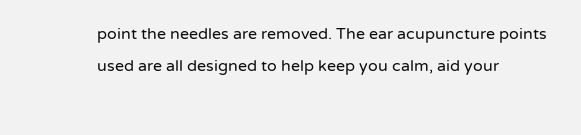point the needles are removed. The ear acupuncture points used are all designed to help keep you calm, aid your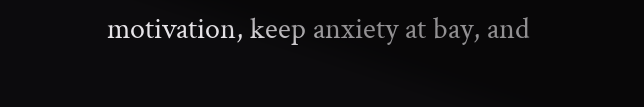motivation, keep anxiety at bay, and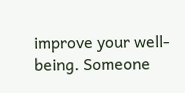improve your well-being. Someone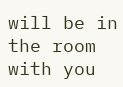will be in the room with you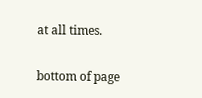at all times.

bottom of page